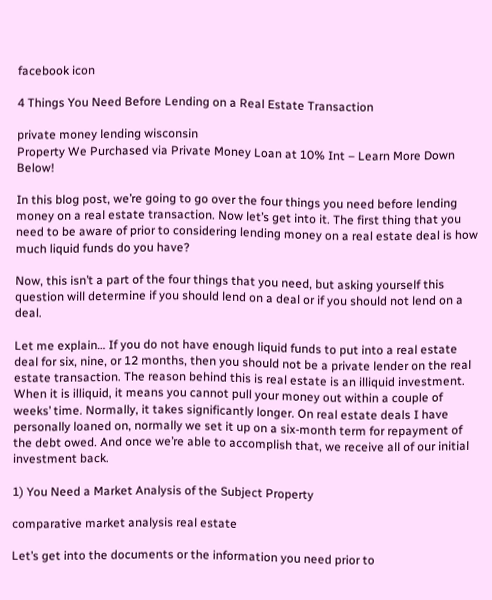facebook icon

4 Things You Need Before Lending on a Real Estate Transaction

private money lending wisconsin
Property We Purchased via Private Money Loan at 10% Int – Learn More Down Below!

In this blog post, we’re going to go over the four things you need before lending money on a real estate transaction. Now let’s get into it. The first thing that you need to be aware of prior to considering lending money on a real estate deal is how much liquid funds do you have?

Now, this isn’t a part of the four things that you need, but asking yourself this question will determine if you should lend on a deal or if you should not lend on a deal.

Let me explain… If you do not have enough liquid funds to put into a real estate deal for six, nine, or 12 months, then you should not be a private lender on the real estate transaction. The reason behind this is real estate is an illiquid investment. When it is illiquid, it means you cannot pull your money out within a couple of weeks’ time. Normally, it takes significantly longer. On real estate deals I have personally loaned on, normally we set it up on a six-month term for repayment of the debt owed. And once we’re able to accomplish that, we receive all of our initial investment back.

1) You Need a Market Analysis of the Subject Property

comparative market analysis real estate

Let’s get into the documents or the information you need prior to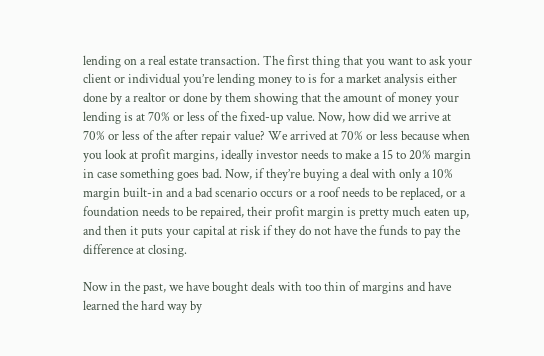lending on a real estate transaction. The first thing that you want to ask your client or individual you’re lending money to is for a market analysis either done by a realtor or done by them showing that the amount of money your lending is at 70% or less of the fixed-up value. Now, how did we arrive at 70% or less of the after repair value? We arrived at 70% or less because when you look at profit margins, ideally investor needs to make a 15 to 20% margin in case something goes bad. Now, if they’re buying a deal with only a 10% margin built-in and a bad scenario occurs or a roof needs to be replaced, or a foundation needs to be repaired, their profit margin is pretty much eaten up, and then it puts your capital at risk if they do not have the funds to pay the difference at closing.

Now in the past, we have bought deals with too thin of margins and have learned the hard way by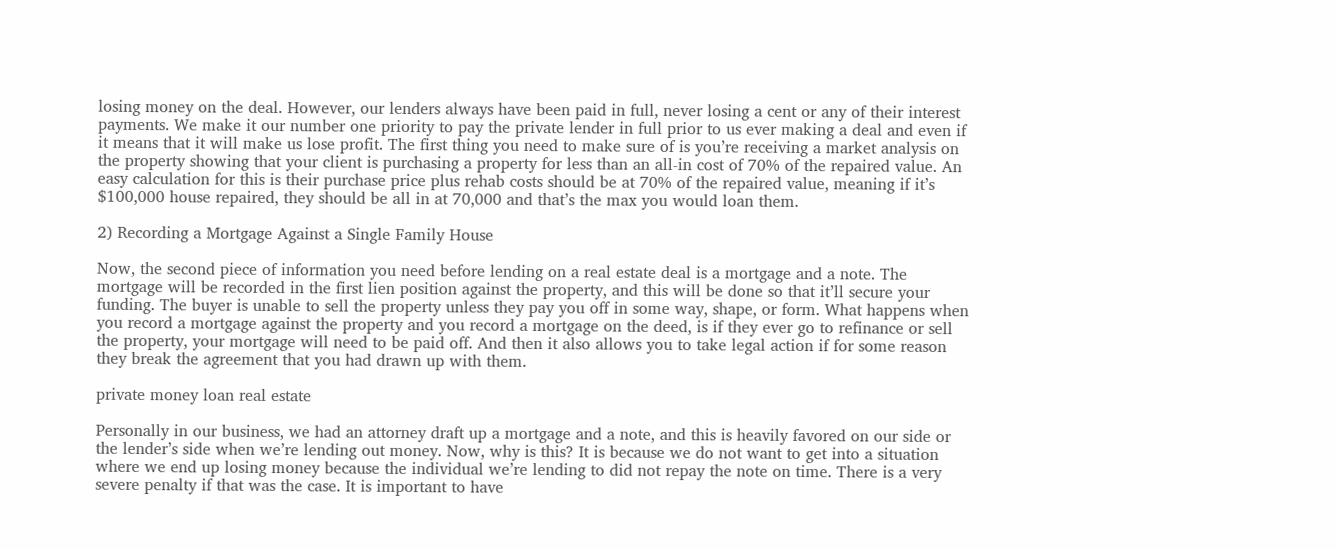losing money on the deal. However, our lenders always have been paid in full, never losing a cent or any of their interest payments. We make it our number one priority to pay the private lender in full prior to us ever making a deal and even if it means that it will make us lose profit. The first thing you need to make sure of is you’re receiving a market analysis on the property showing that your client is purchasing a property for less than an all-in cost of 70% of the repaired value. An easy calculation for this is their purchase price plus rehab costs should be at 70% of the repaired value, meaning if it’s $100,000 house repaired, they should be all in at 70,000 and that’s the max you would loan them.

2) Recording a Mortgage Against a Single Family House

Now, the second piece of information you need before lending on a real estate deal is a mortgage and a note. The mortgage will be recorded in the first lien position against the property, and this will be done so that it’ll secure your funding. The buyer is unable to sell the property unless they pay you off in some way, shape, or form. What happens when you record a mortgage against the property and you record a mortgage on the deed, is if they ever go to refinance or sell the property, your mortgage will need to be paid off. And then it also allows you to take legal action if for some reason they break the agreement that you had drawn up with them.

private money loan real estate

Personally in our business, we had an attorney draft up a mortgage and a note, and this is heavily favored on our side or the lender’s side when we’re lending out money. Now, why is this? It is because we do not want to get into a situation where we end up losing money because the individual we’re lending to did not repay the note on time. There is a very severe penalty if that was the case. It is important to have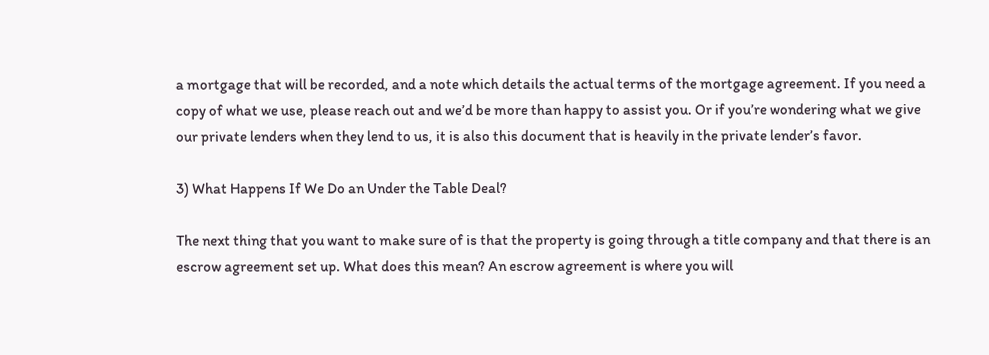a mortgage that will be recorded, and a note which details the actual terms of the mortgage agreement. If you need a copy of what we use, please reach out and we’d be more than happy to assist you. Or if you’re wondering what we give our private lenders when they lend to us, it is also this document that is heavily in the private lender’s favor.

3) What Happens If We Do an Under the Table Deal?

The next thing that you want to make sure of is that the property is going through a title company and that there is an escrow agreement set up. What does this mean? An escrow agreement is where you will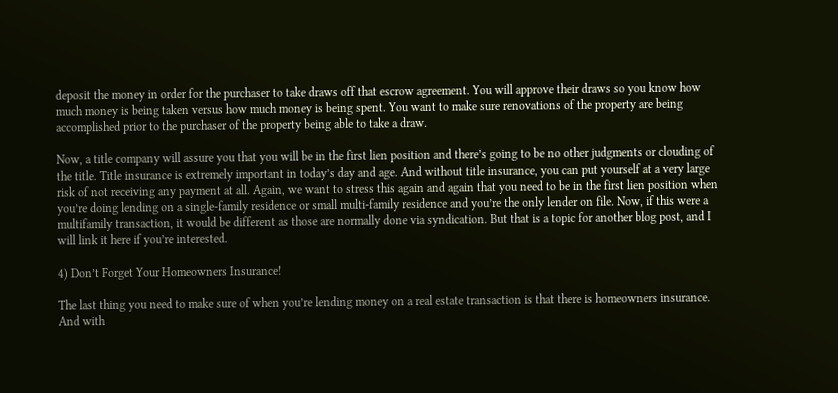deposit the money in order for the purchaser to take draws off that escrow agreement. You will approve their draws so you know how much money is being taken versus how much money is being spent. You want to make sure renovations of the property are being accomplished prior to the purchaser of the property being able to take a draw.

Now, a title company will assure you that you will be in the first lien position and there’s going to be no other judgments or clouding of the title. Title insurance is extremely important in today’s day and age. And without title insurance, you can put yourself at a very large risk of not receiving any payment at all. Again, we want to stress this again and again that you need to be in the first lien position when you’re doing lending on a single-family residence or small multi-family residence and you’re the only lender on file. Now, if this were a multifamily transaction, it would be different as those are normally done via syndication. But that is a topic for another blog post, and I will link it here if you’re interested.

4) Don’t Forget Your Homeowners Insurance!

The last thing you need to make sure of when you’re lending money on a real estate transaction is that there is homeowners insurance. And with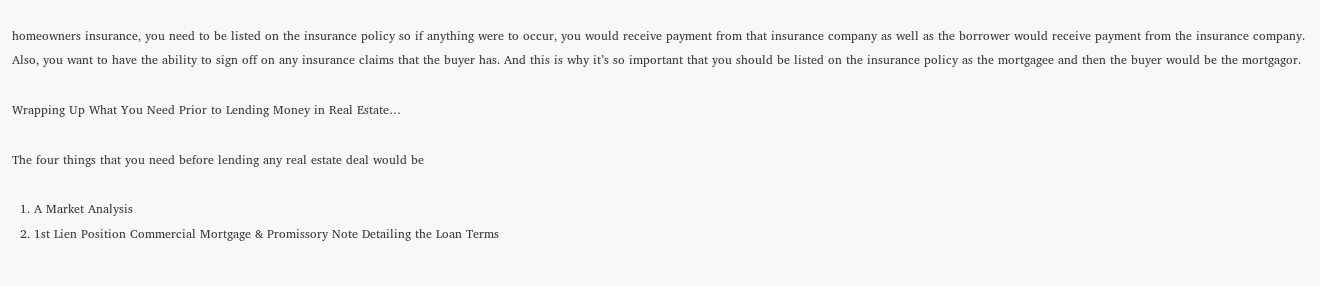homeowners insurance, you need to be listed on the insurance policy so if anything were to occur, you would receive payment from that insurance company as well as the borrower would receive payment from the insurance company. Also, you want to have the ability to sign off on any insurance claims that the buyer has. And this is why it’s so important that you should be listed on the insurance policy as the mortgagee and then the buyer would be the mortgagor.

Wrapping Up What You Need Prior to Lending Money in Real Estate…

The four things that you need before lending any real estate deal would be

  1. A Market Analysis
  2. 1st Lien Position Commercial Mortgage & Promissory Note Detailing the Loan Terms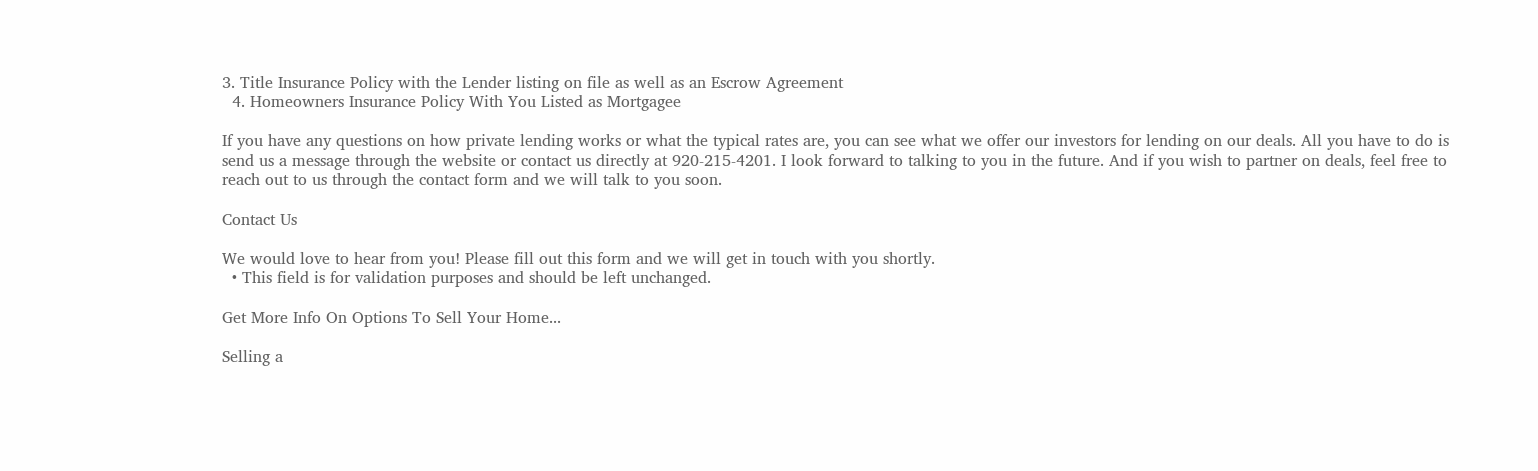3. Title Insurance Policy with the Lender listing on file as well as an Escrow Agreement
  4. Homeowners Insurance Policy With You Listed as Mortgagee

If you have any questions on how private lending works or what the typical rates are, you can see what we offer our investors for lending on our deals. All you have to do is send us a message through the website or contact us directly at 920-215-4201. I look forward to talking to you in the future. And if you wish to partner on deals, feel free to reach out to us through the contact form and we will talk to you soon.

Contact Us

We would love to hear from you! Please fill out this form and we will get in touch with you shortly.
  • This field is for validation purposes and should be left unchanged.

Get More Info On Options To Sell Your Home...

Selling a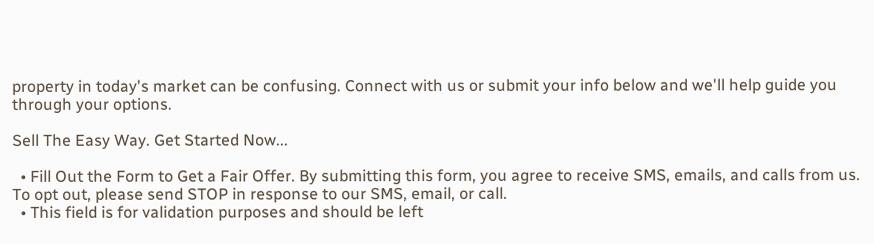property in today's market can be confusing. Connect with us or submit your info below and we'll help guide you through your options.

Sell The Easy Way. Get Started Now...

  • Fill Out the Form to Get a Fair Offer. By submitting this form, you agree to receive SMS, emails, and calls from us. To opt out, please send STOP in response to our SMS, email, or call.
  • This field is for validation purposes and should be left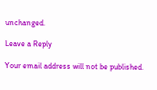unchanged.

Leave a Reply

Your email address will not be published.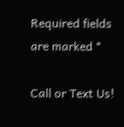Required fields are marked *

Call or Text Us!